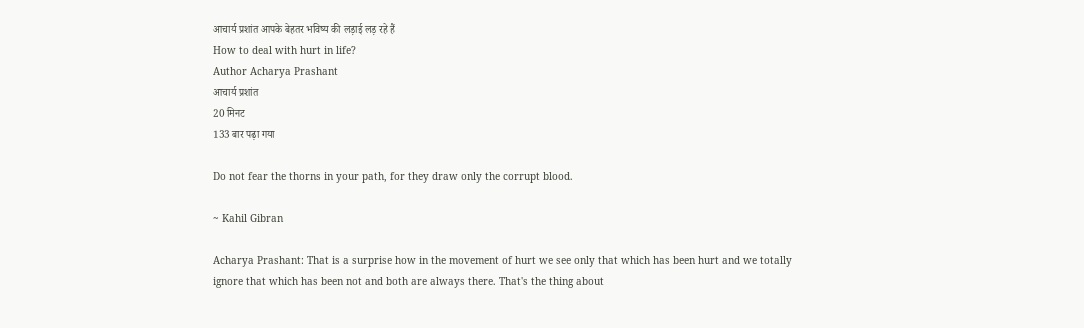आचार्य प्रशांत आपके बेहतर भविष्य की लड़ाई लड़ रहे हैं
How to deal with hurt in life?
Author Acharya Prashant
आचार्य प्रशांत
20 मिनट
133 बार पढ़ा गया

Do not fear the thorns in your path, for they draw only the corrupt blood.

~ Kahil Gibran

Acharya Prashant: That is a surprise how in the movement of hurt we see only that which has been hurt and we totally ignore that which has been not and both are always there. That's the thing about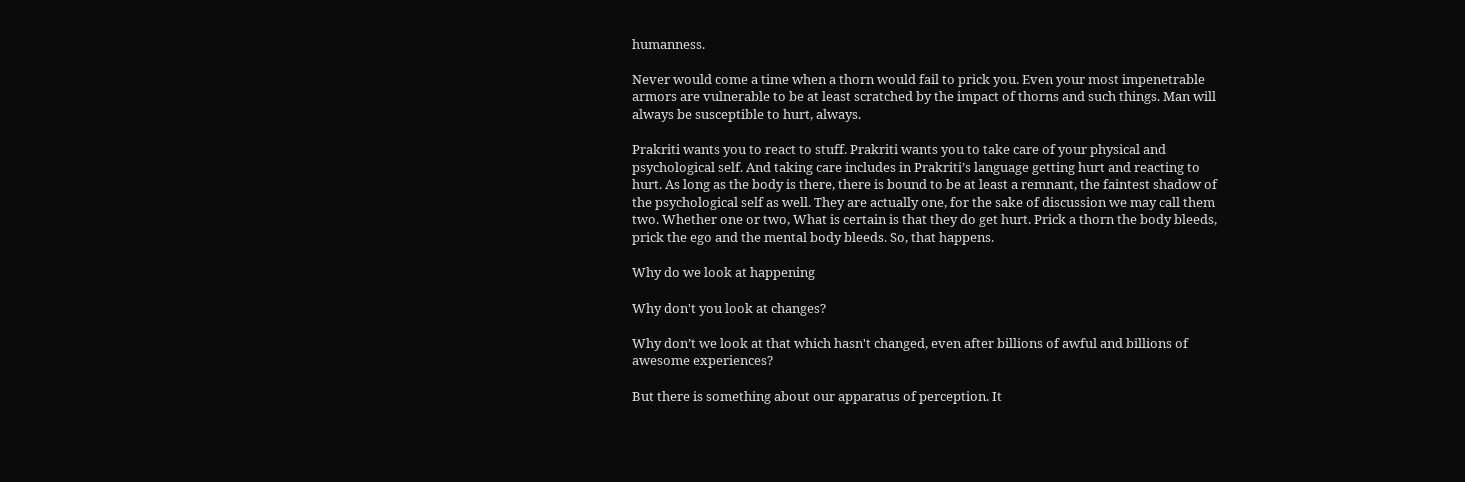humanness.

Never would come a time when a thorn would fail to prick you. Even your most impenetrable armors are vulnerable to be at least scratched by the impact of thorns and such things. Man will always be susceptible to hurt, always.

Prakriti wants you to react to stuff. Prakriti wants you to take care of your physical and psychological self. And taking care includes in Prakriti’s language getting hurt and reacting to hurt. As long as the body is there, there is bound to be at least a remnant, the faintest shadow of the psychological self as well. They are actually one, for the sake of discussion we may call them two. Whether one or two, What is certain is that they do get hurt. Prick a thorn the body bleeds, prick the ego and the mental body bleeds. So, that happens.

Why do we look at happening

Why don't you look at changes?

Why don’t we look at that which hasn't changed, even after billions of awful and billions of awesome experiences?

But there is something about our apparatus of perception. It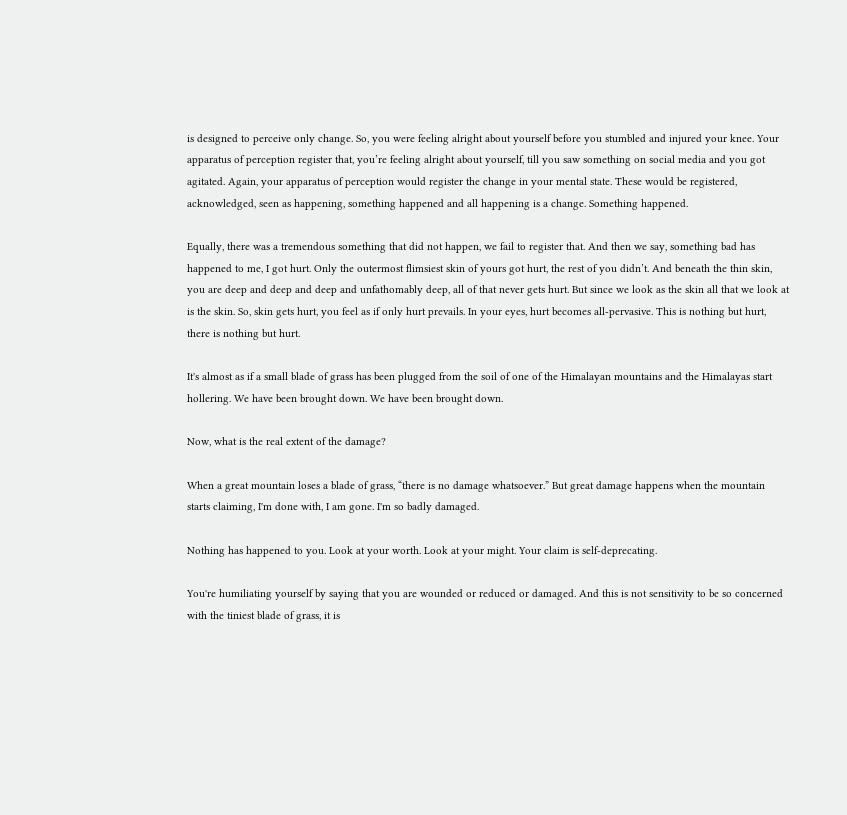is designed to perceive only change. So, you were feeling alright about yourself before you stumbled and injured your knee. Your apparatus of perception register that, you’re feeling alright about yourself, till you saw something on social media and you got agitated. Again, your apparatus of perception would register the change in your mental state. These would be registered, acknowledged, seen as happening, something happened and all happening is a change. Something happened.

Equally, there was a tremendous something that did not happen, we fail to register that. And then we say, something bad has happened to me, I got hurt. Only the outermost flimsiest skin of yours got hurt, the rest of you didn’t. And beneath the thin skin, you are deep and deep and deep and unfathomably deep, all of that never gets hurt. But since we look as the skin all that we look at is the skin. So, skin gets hurt, you feel as if only hurt prevails. In your eyes, hurt becomes all-pervasive. This is nothing but hurt, there is nothing but hurt.

It's almost as if a small blade of grass has been plugged from the soil of one of the Himalayan mountains and the Himalayas start hollering. We have been brought down. We have been brought down.

Now, what is the real extent of the damage?

When a great mountain loses a blade of grass, “there is no damage whatsoever.” But great damage happens when the mountain starts claiming, I'm done with, I am gone. I'm so badly damaged.

Nothing has happened to you. Look at your worth. Look at your might. Your claim is self-deprecating.

You're humiliating yourself by saying that you are wounded or reduced or damaged. And this is not sensitivity to be so concerned with the tiniest blade of grass, it is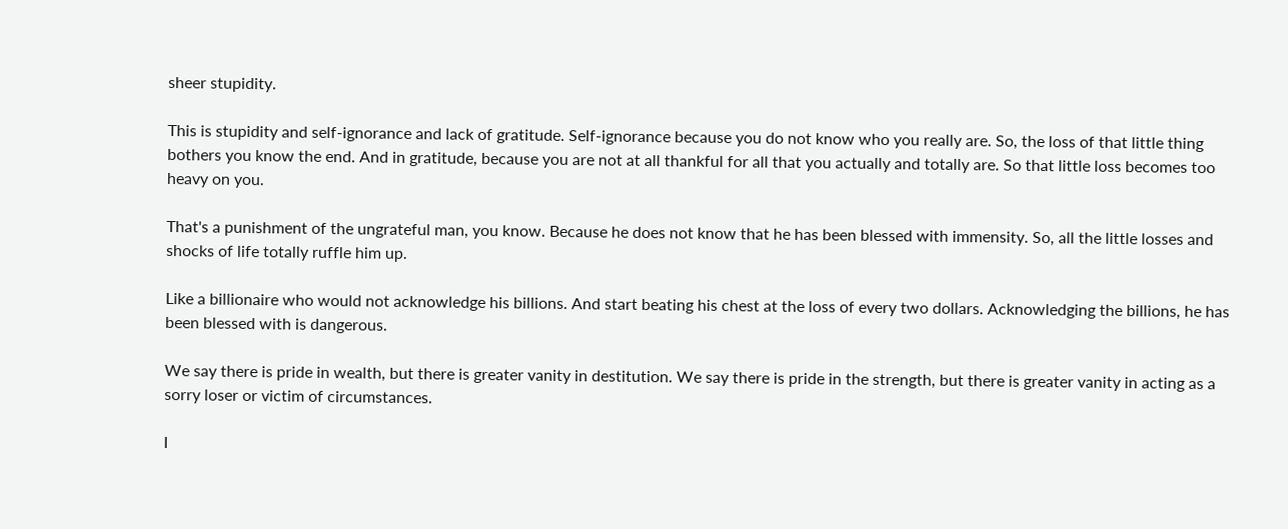sheer stupidity.

This is stupidity and self-ignorance and lack of gratitude. Self-ignorance because you do not know who you really are. So, the loss of that little thing bothers you know the end. And in gratitude, because you are not at all thankful for all that you actually and totally are. So that little loss becomes too heavy on you.

That's a punishment of the ungrateful man, you know. Because he does not know that he has been blessed with immensity. So, all the little losses and shocks of life totally ruffle him up.

Like a billionaire who would not acknowledge his billions. And start beating his chest at the loss of every two dollars. Acknowledging the billions, he has been blessed with is dangerous.

We say there is pride in wealth, but there is greater vanity in destitution. We say there is pride in the strength, but there is greater vanity in acting as a sorry loser or victim of circumstances.

I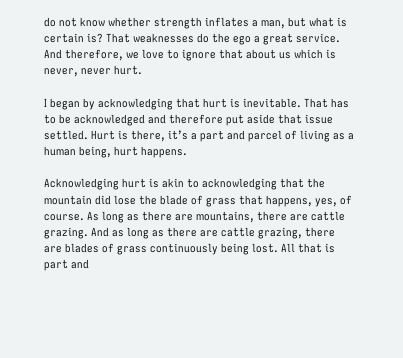do not know whether strength inflates a man, but what is certain is? That weaknesses do the ego a great service. And therefore, we love to ignore that about us which is never, never hurt.

I began by acknowledging that hurt is inevitable. That has to be acknowledged and therefore put aside that issue settled. Hurt is there, it’s a part and parcel of living as a human being, hurt happens.

Acknowledging hurt is akin to acknowledging that the mountain did lose the blade of grass that happens, yes, of course. As long as there are mountains, there are cattle grazing. And as long as there are cattle grazing, there are blades of grass continuously being lost. All that is part and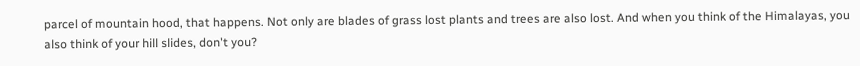parcel of mountain hood, that happens. Not only are blades of grass lost plants and trees are also lost. And when you think of the Himalayas, you also think of your hill slides, don't you?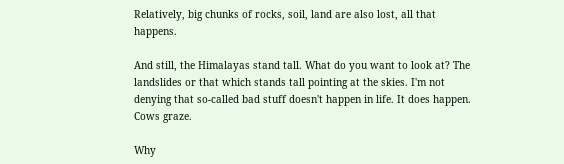Relatively, big chunks of rocks, soil, land are also lost, all that happens.

And still, the Himalayas stand tall. What do you want to look at? The landslides or that which stands tall pointing at the skies. I'm not denying that so-called bad stuff doesn't happen in life. It does happen. Cows graze.

Why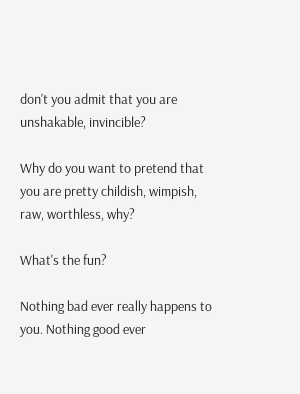don't you admit that you are unshakable, invincible?

Why do you want to pretend that you are pretty childish, wimpish, raw, worthless, why?

What's the fun?

Nothing bad ever really happens to you. Nothing good ever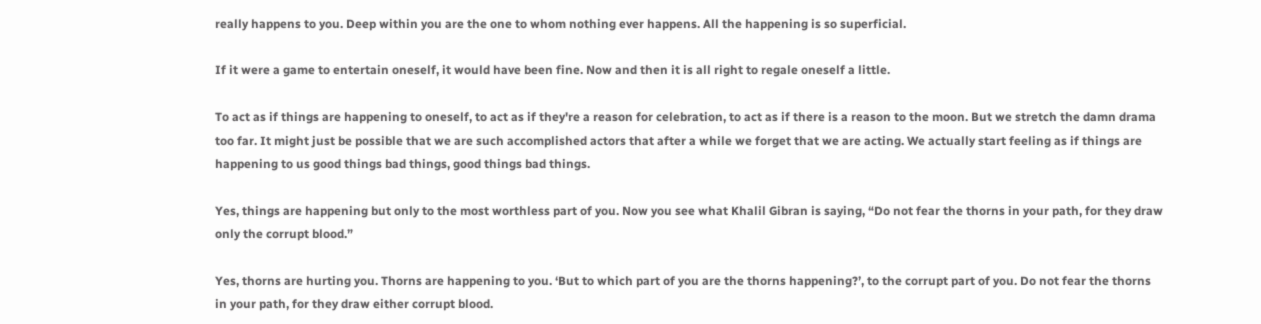really happens to you. Deep within you are the one to whom nothing ever happens. All the happening is so superficial.

If it were a game to entertain oneself, it would have been fine. Now and then it is all right to regale oneself a little.

To act as if things are happening to oneself, to act as if they're a reason for celebration, to act as if there is a reason to the moon. But we stretch the damn drama too far. It might just be possible that we are such accomplished actors that after a while we forget that we are acting. We actually start feeling as if things are happening to us good things bad things, good things bad things.

Yes, things are happening but only to the most worthless part of you. Now you see what Khalil Gibran is saying, “Do not fear the thorns in your path, for they draw only the corrupt blood.”

Yes, thorns are hurting you. Thorns are happening to you. ‘But to which part of you are the thorns happening?’, to the corrupt part of you. Do not fear the thorns in your path, for they draw either corrupt blood.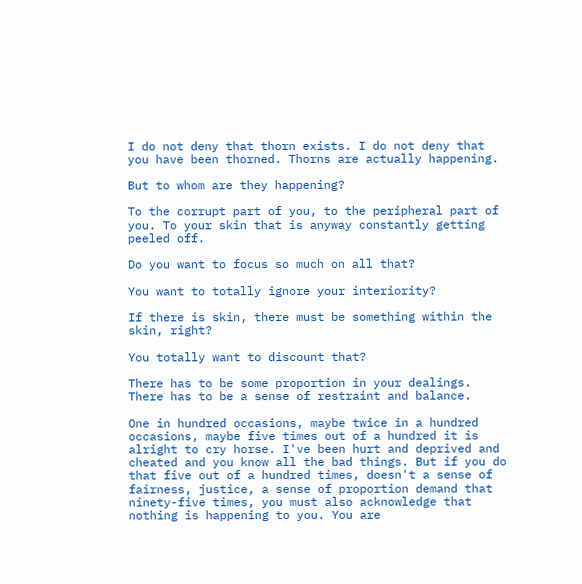I do not deny that thorn exists. I do not deny that you have been thorned. Thorns are actually happening.

But to whom are they happening?

To the corrupt part of you, to the peripheral part of you. To your skin that is anyway constantly getting peeled off.

Do you want to focus so much on all that?

You want to totally ignore your interiority?

If there is skin, there must be something within the skin, right?

You totally want to discount that?

There has to be some proportion in your dealings. There has to be a sense of restraint and balance.

One in hundred occasions, maybe twice in a hundred occasions, maybe five times out of a hundred it is alright to cry horse. I've been hurt and deprived and cheated and you know all the bad things. But if you do that five out of a hundred times, doesn't a sense of fairness, justice, a sense of proportion demand that ninety-five times, you must also acknowledge that nothing is happening to you. You are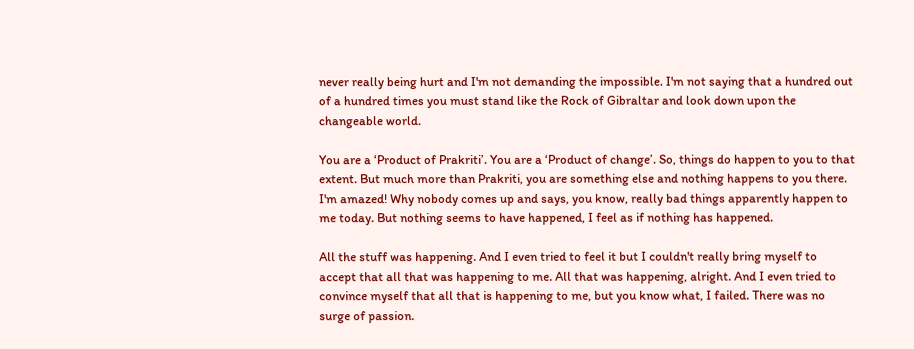never really being hurt and I'm not demanding the impossible. I'm not saying that a hundred out of a hundred times you must stand like the Rock of Gibraltar and look down upon the changeable world.

You are a ‘Product of Prakriti’. You are a ‘Product of change’. So, things do happen to you to that extent. But much more than Prakriti, you are something else and nothing happens to you there. I'm amazed! Why nobody comes up and says, you know, really bad things apparently happen to me today. But nothing seems to have happened, I feel as if nothing has happened.

All the stuff was happening. And I even tried to feel it but I couldn't really bring myself to accept that all that was happening to me. All that was happening, alright. And I even tried to convince myself that all that is happening to me, but you know what, I failed. There was no surge of passion.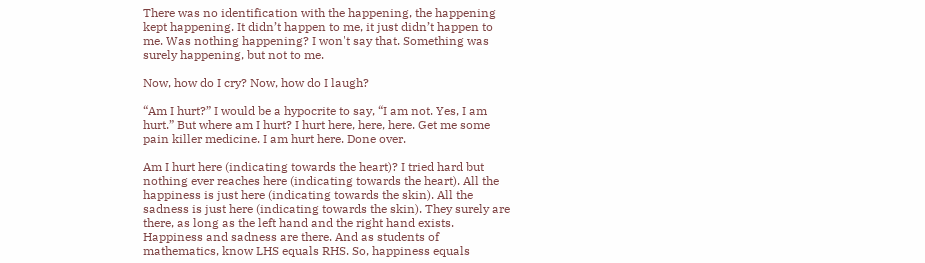There was no identification with the happening, the happening kept happening. It didn’t happen to me, it just didn’t happen to me. Was nothing happening? I won't say that. Something was surely happening, but not to me.

Now, how do I cry? Now, how do I laugh?

“Am I hurt?” I would be a hypocrite to say, “I am not. Yes, I am hurt.” But where am I hurt? I hurt here, here, here. Get me some pain killer medicine. I am hurt here. Done over.

Am I hurt here (indicating towards the heart)? I tried hard but nothing ever reaches here (indicating towards the heart). All the happiness is just here (indicating towards the skin). All the sadness is just here (indicating towards the skin). They surely are there, as long as the left hand and the right hand exists. Happiness and sadness are there. And as students of mathematics, know LHS equals RHS. So, happiness equals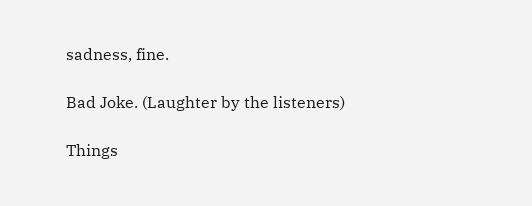sadness, fine.

Bad Joke. (Laughter by the listeners)

Things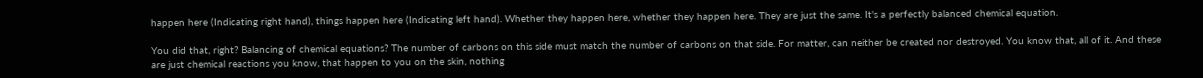happen here (Indicating right hand), things happen here (Indicating left hand). Whether they happen here, whether they happen here. They are just the same. It's a perfectly balanced chemical equation.

You did that, right? Balancing of chemical equations? The number of carbons on this side must match the number of carbons on that side. For matter, can neither be created nor destroyed. You know that, all of it. And these are just chemical reactions you know, that happen to you on the skin, nothing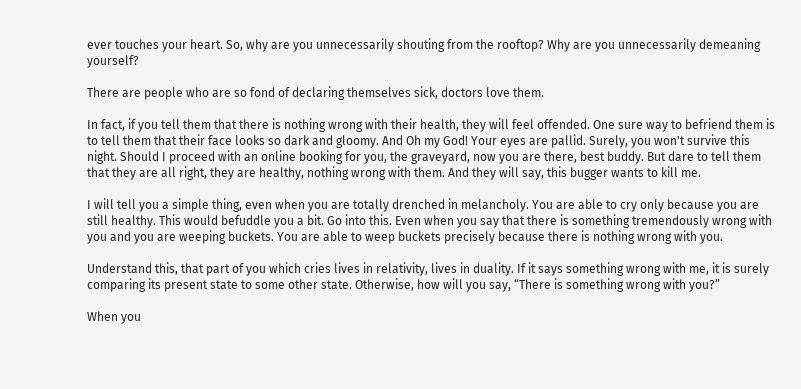ever touches your heart. So, why are you unnecessarily shouting from the rooftop? Why are you unnecessarily demeaning yourself?

There are people who are so fond of declaring themselves sick, doctors love them.

In fact, if you tell them that there is nothing wrong with their health, they will feel offended. One sure way to befriend them is to tell them that their face looks so dark and gloomy. And Oh my God! Your eyes are pallid. Surely, you won't survive this night. Should I proceed with an online booking for you, the graveyard, now you are there, best buddy. But dare to tell them that they are all right, they are healthy, nothing wrong with them. And they will say, this bugger wants to kill me.

I will tell you a simple thing, even when you are totally drenched in melancholy. You are able to cry only because you are still healthy. This would befuddle you a bit. Go into this. Even when you say that there is something tremendously wrong with you and you are weeping buckets. You are able to weep buckets precisely because there is nothing wrong with you.

Understand this, that part of you which cries lives in relativity, lives in duality. If it says something wrong with me, it is surely comparing its present state to some other state. Otherwise, how will you say, “There is something wrong with you?”

When you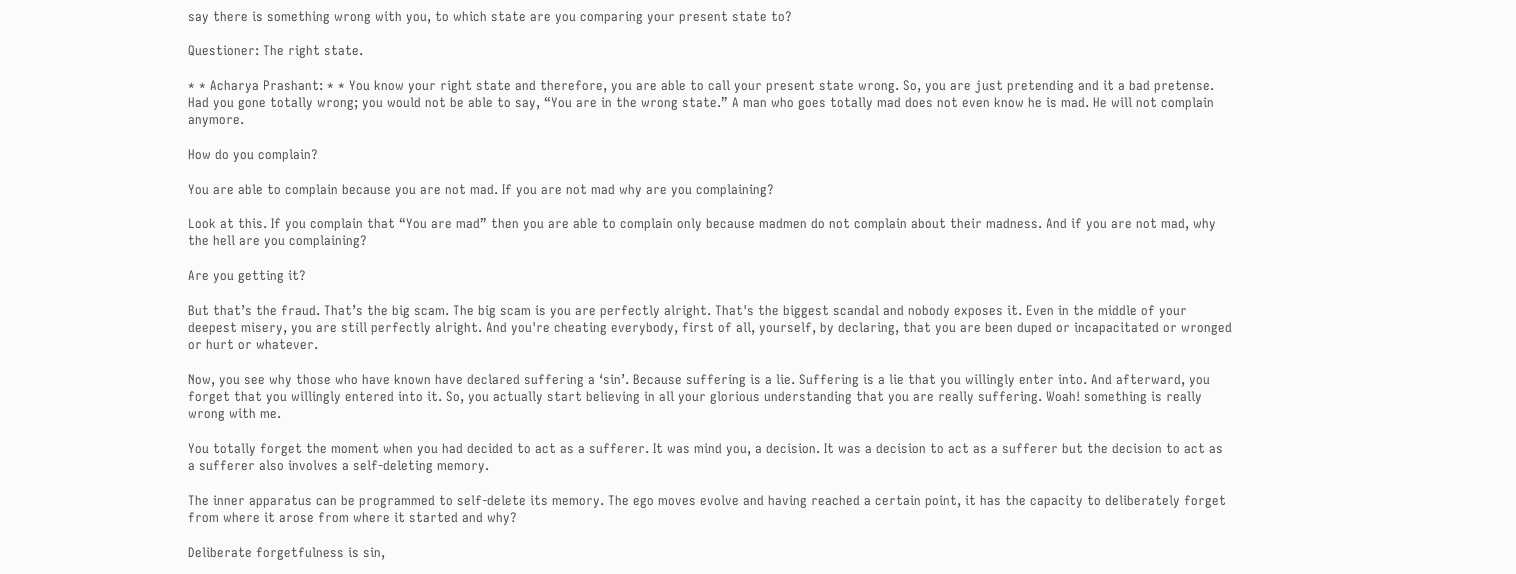say there is something wrong with you, to which state are you comparing your present state to?

Questioner: The right state.

* * Acharya Prashant: * * You know your right state and therefore, you are able to call your present state wrong. So, you are just pretending and it a bad pretense. Had you gone totally wrong; you would not be able to say, “You are in the wrong state.” A man who goes totally mad does not even know he is mad. He will not complain anymore.

How do you complain?

You are able to complain because you are not mad. If you are not mad why are you complaining?

Look at this. If you complain that “You are mad” then you are able to complain only because madmen do not complain about their madness. And if you are not mad, why the hell are you complaining?

Are you getting it?

But that’s the fraud. That’s the big scam. The big scam is you are perfectly alright. That's the biggest scandal and nobody exposes it. Even in the middle of your deepest misery, you are still perfectly alright. And you're cheating everybody, first of all, yourself, by declaring, that you are been duped or incapacitated or wronged or hurt or whatever.

Now, you see why those who have known have declared suffering a ‘sin’. Because suffering is a lie. Suffering is a lie that you willingly enter into. And afterward, you forget that you willingly entered into it. So, you actually start believing in all your glorious understanding that you are really suffering. Woah! something is really wrong with me.

You totally forget the moment when you had decided to act as a sufferer. It was mind you, a decision. It was a decision to act as a sufferer but the decision to act as a sufferer also involves a self-deleting memory.

The inner apparatus can be programmed to self-delete its memory. The ego moves evolve and having reached a certain point, it has the capacity to deliberately forget from where it arose from where it started and why?

Deliberate forgetfulness is sin,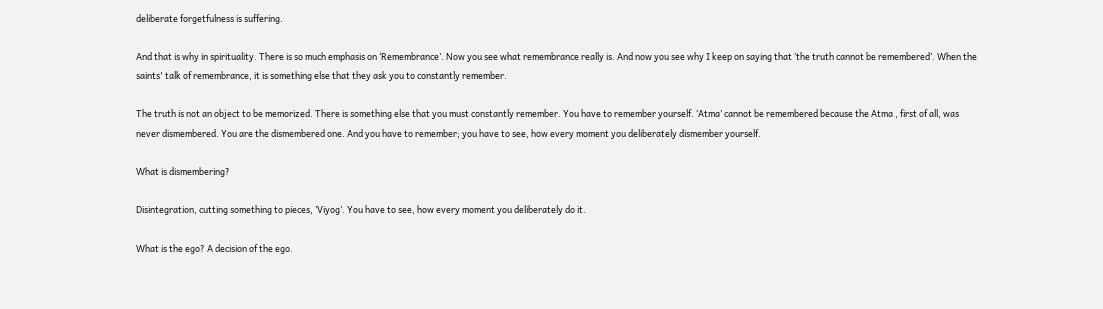deliberate forgetfulness is suffering.

And that is why in spirituality. There is so much emphasis on ‘Remembrance’. Now you see what remembrance really is. And now you see why I keep on saying that ‘the truth cannot be remembered’. When the saints' talk of remembrance, it is something else that they ask you to constantly remember.

The truth is not an object to be memorized. There is something else that you must constantly remember. You have to remember yourself. ‘Atma’ cannot be remembered because the Atma , first of all, was never dismembered. You are the dismembered one. And you have to remember; you have to see, how every moment you deliberately dismember yourself.

What is dismembering?

Disintegration, cutting something to pieces, ’Viyog’. You have to see, how every moment you deliberately do it.

What is the ego? A decision of the ego.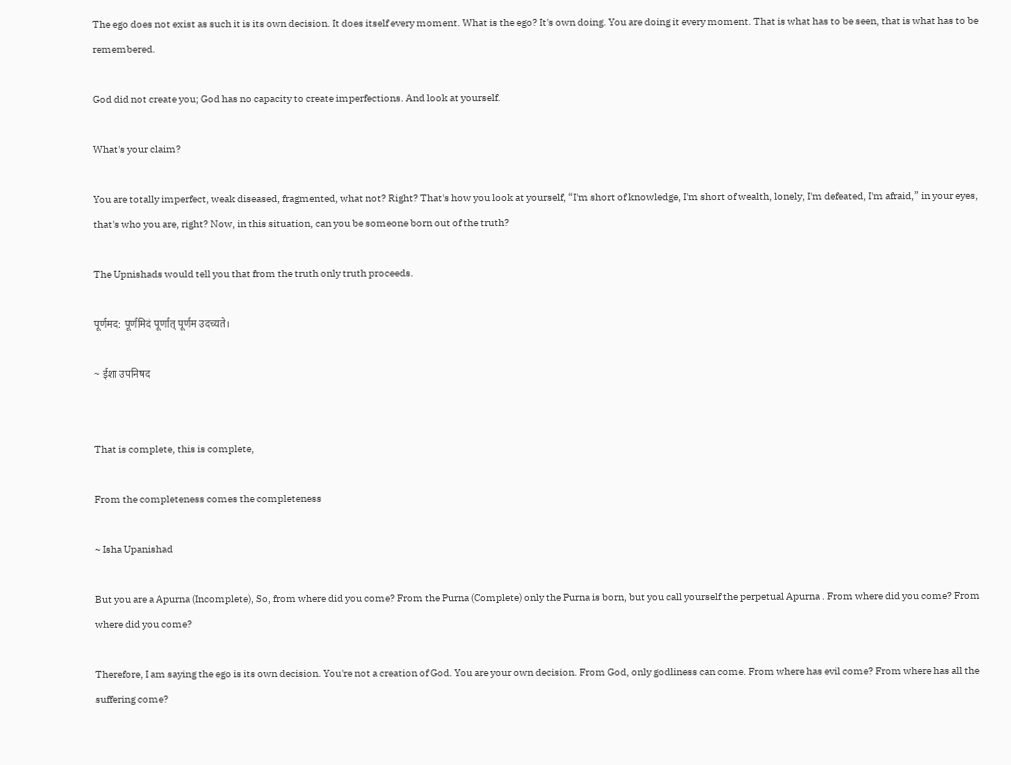The ego does not exist as such it is its own decision. It does itself every moment. What is the ego? It's own doing. You are doing it every moment. That is what has to be seen, that is what has to be remembered.

God did not create you; God has no capacity to create imperfections. And look at yourself.

What's your claim?

You are totally imperfect, weak diseased, fragmented, what not? Right? That's how you look at yourself, “I'm short of knowledge, I'm short of wealth, lonely, I'm defeated, I'm afraid,” in your eyes, that's who you are, right? Now, in this situation, can you be someone born out of the truth?

The Upnishads would tell you that from the truth only truth proceeds.

पूर्णमद: पूर्णमिदं पूर्णात् पूर्णम उदच्यते।

~ ईशा उपनिषद


That is complete, this is complete,

From the completeness comes the completeness

~ Isha Upanishad

But you are a Apurna (Incomplete), So, from where did you come? From the Purna (Complete) only the Purna is born, but you call yourself the perpetual Apurna . From where did you come? From where did you come?

Therefore, I am saying the ego is its own decision. You're not a creation of God. You are your own decision. From God, only godliness can come. From where has evil come? From where has all the suffering come?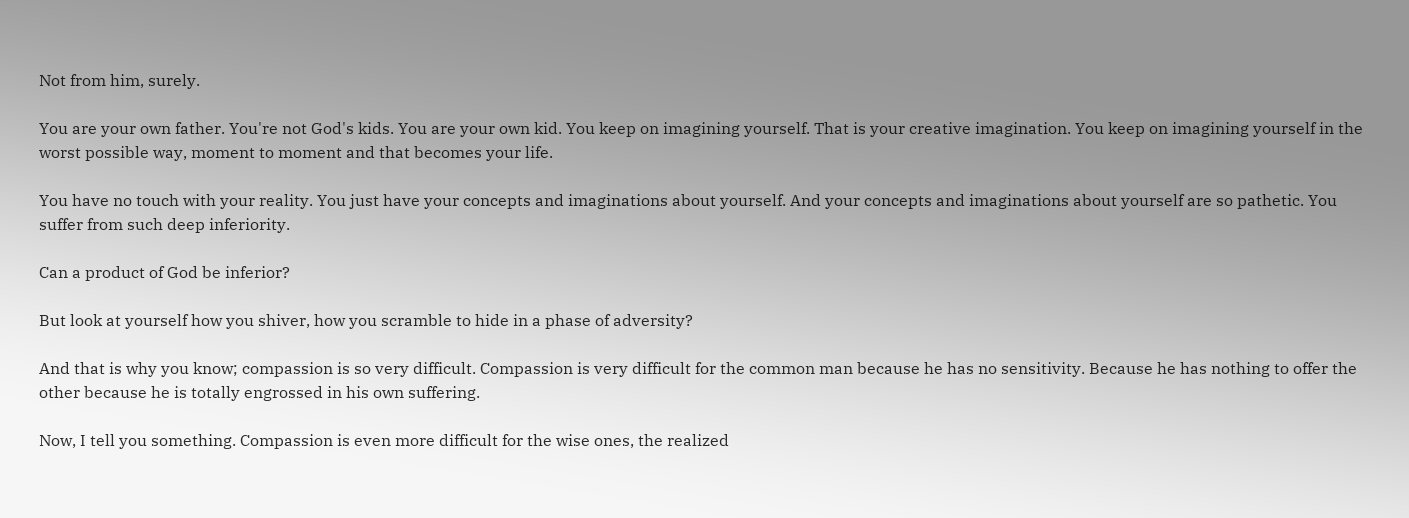Not from him, surely.

You are your own father. You're not God's kids. You are your own kid. You keep on imagining yourself. That is your creative imagination. You keep on imagining yourself in the worst possible way, moment to moment and that becomes your life.

You have no touch with your reality. You just have your concepts and imaginations about yourself. And your concepts and imaginations about yourself are so pathetic. You suffer from such deep inferiority.

Can a product of God be inferior?

But look at yourself how you shiver, how you scramble to hide in a phase of adversity?

And that is why you know; compassion is so very difficult. Compassion is very difficult for the common man because he has no sensitivity. Because he has nothing to offer the other because he is totally engrossed in his own suffering.

Now, I tell you something. Compassion is even more difficult for the wise ones, the realized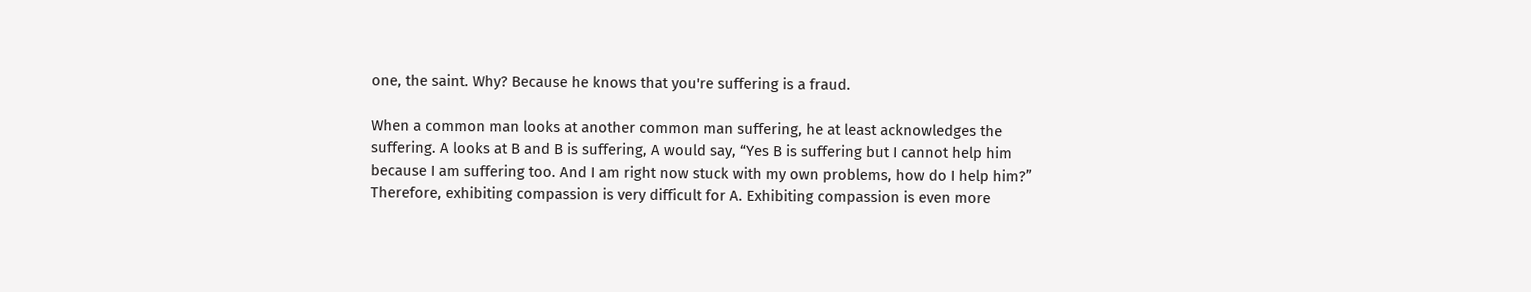one, the saint. Why? Because he knows that you're suffering is a fraud.

When a common man looks at another common man suffering, he at least acknowledges the suffering. A looks at B and B is suffering, A would say, “Yes B is suffering but I cannot help him because I am suffering too. And I am right now stuck with my own problems, how do I help him?” Therefore, exhibiting compassion is very difficult for A. Exhibiting compassion is even more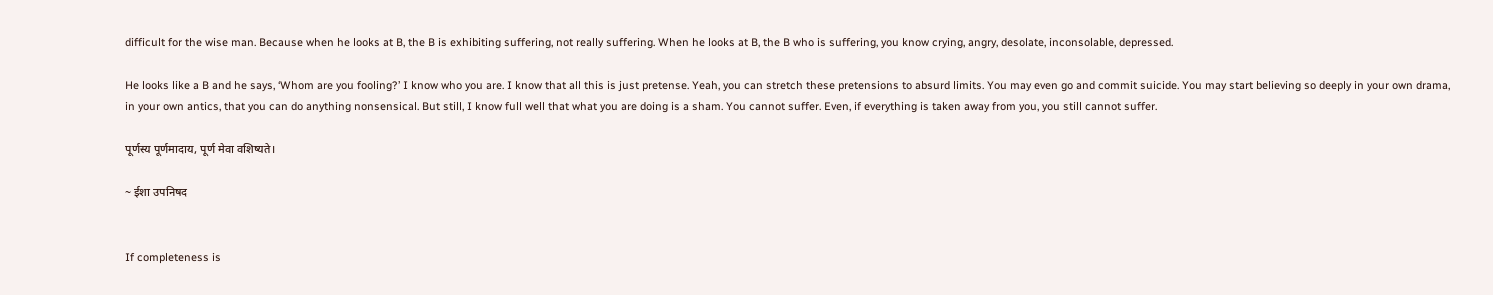difficult for the wise man. Because when he looks at B, the B is exhibiting suffering, not really suffering. When he looks at B, the B who is suffering, you know crying, angry, desolate, inconsolable, depressed.

He looks like a B and he says, ‘Whom are you fooling?’ I know who you are. I know that all this is just pretense. Yeah, you can stretch these pretensions to absurd limits. You may even go and commit suicide. You may start believing so deeply in your own drama, in your own antics, that you can do anything nonsensical. But still, I know full well that what you are doing is a sham. You cannot suffer. Even, if everything is taken away from you, you still cannot suffer.

पूर्णस्य पूर्णमादाय, पूर्ण मेवा वशिष्यते।

~ ईशा उपनिषद


If completeness is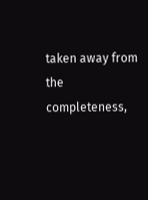taken away from the completeness,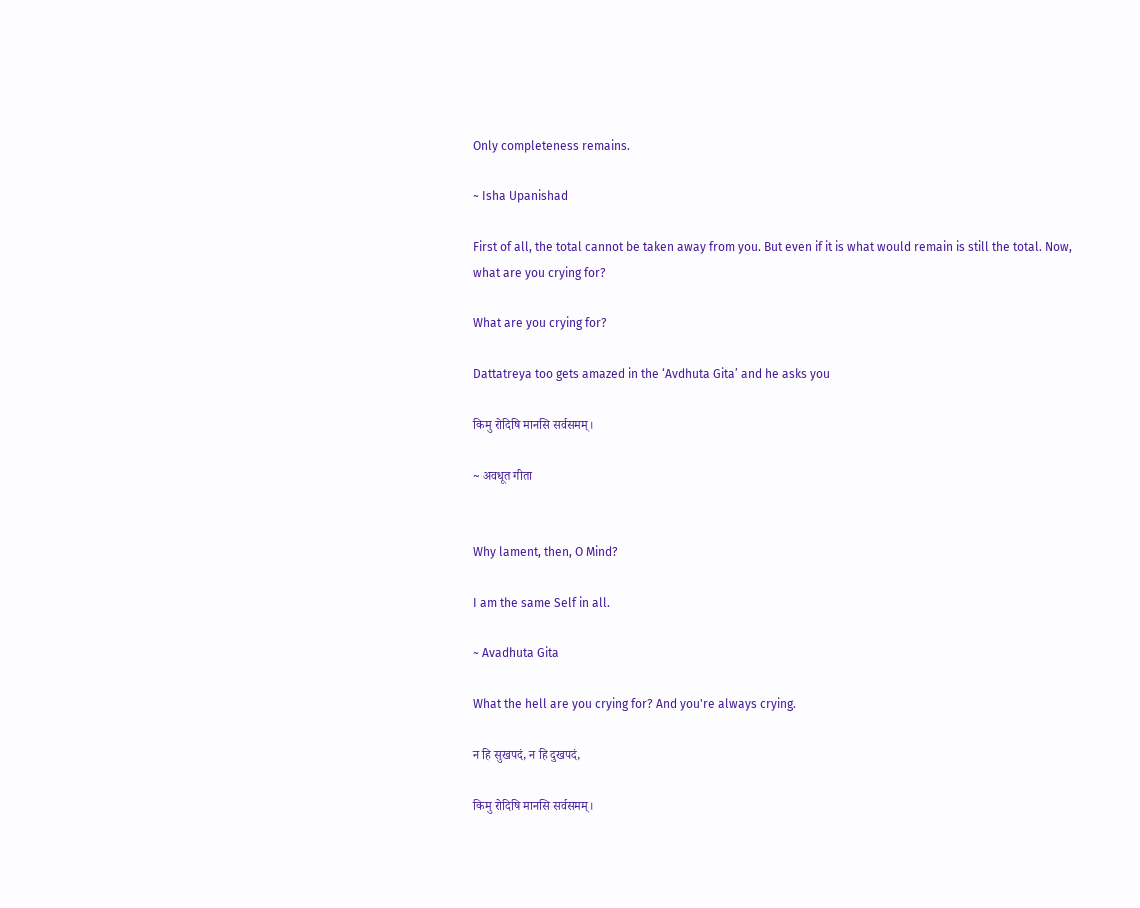Only completeness remains.

~ Isha Upanishad

First of all, the total cannot be taken away from you. But even if it is what would remain is still the total. Now, what are you crying for?

What are you crying for?

Dattatreya too gets amazed in the ‘Avdhuta Gita’ and he asks you

किमु रोदिषि मानसि सर्वसमम्।

~ अवधूत गीता


Why lament, then, O Mind?

I am the same Self in all.

~ Avadhuta Gita

What the hell are you crying for? And you're always crying.

न हि सुखपदं, न हि दुखपदं,

किमु रोदिषि मानसि सर्वसमम्।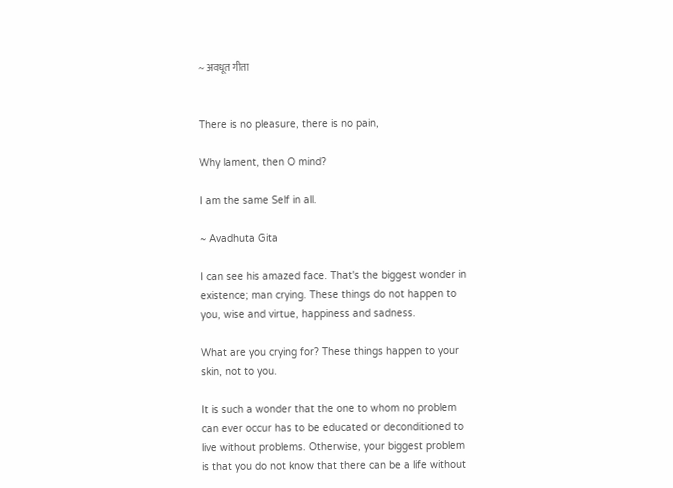~ अवधूत गीता


There is no pleasure, there is no pain,

Why lament, then O mind?

I am the same Self in all.

~ Avadhuta Gita

I can see his amazed face. That's the biggest wonder in existence; man crying. These things do not happen to you, wise and virtue, happiness and sadness.

What are you crying for? These things happen to your skin, not to you.

It is such a wonder that the one to whom no problem can ever occur has to be educated or deconditioned to live without problems. Otherwise, your biggest problem is that you do not know that there can be a life without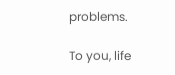problems.

To you, life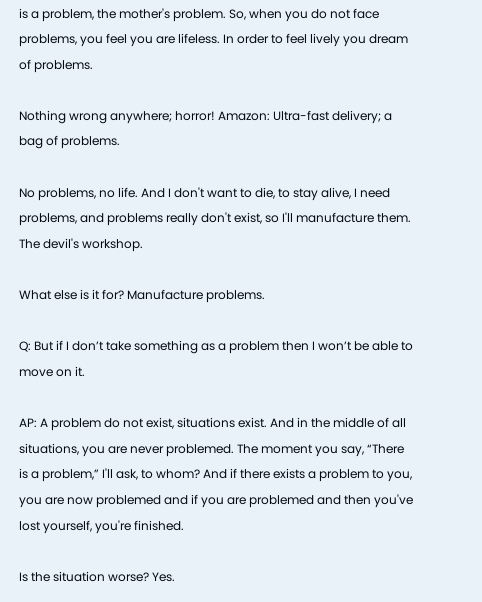is a problem, the mother's problem. So, when you do not face problems, you feel you are lifeless. In order to feel lively you dream of problems.

Nothing wrong anywhere; horror! Amazon: Ultra-fast delivery; a bag of problems.

No problems, no life. And I don't want to die, to stay alive, I need problems, and problems really don't exist, so I'll manufacture them. The devil's workshop.

What else is it for? Manufacture problems.

Q: But if I don’t take something as a problem then I won’t be able to move on it.

AP: A problem do not exist, situations exist. And in the middle of all situations, you are never problemed. The moment you say, “There is a problem,” I'll ask, to whom? And if there exists a problem to you, you are now problemed and if you are problemed and then you've lost yourself, you're finished.

Is the situation worse? Yes.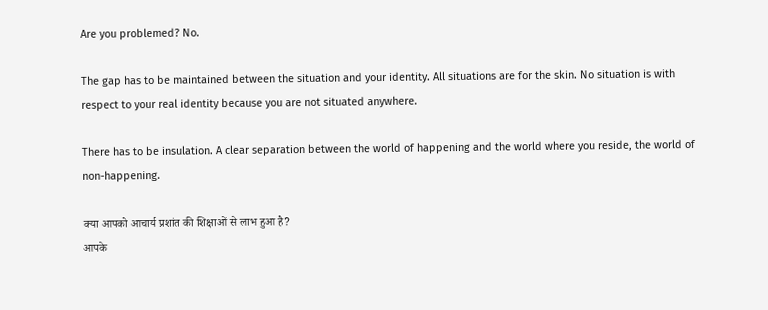Are you problemed? No.

The gap has to be maintained between the situation and your identity. All situations are for the skin. No situation is with respect to your real identity because you are not situated anywhere.

There has to be insulation. A clear separation between the world of happening and the world where you reside, the world of non-happening.

क्या आपको आचार्य प्रशांत की शिक्षाओं से लाभ हुआ है?
आपके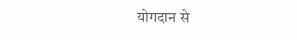योगदान से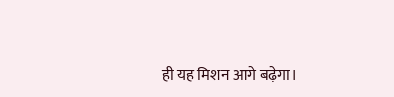ही यह मिशन आगे बढ़ेगा।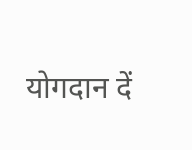योगदान दें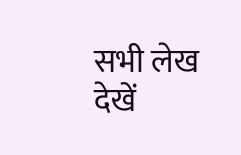सभी लेख देखें